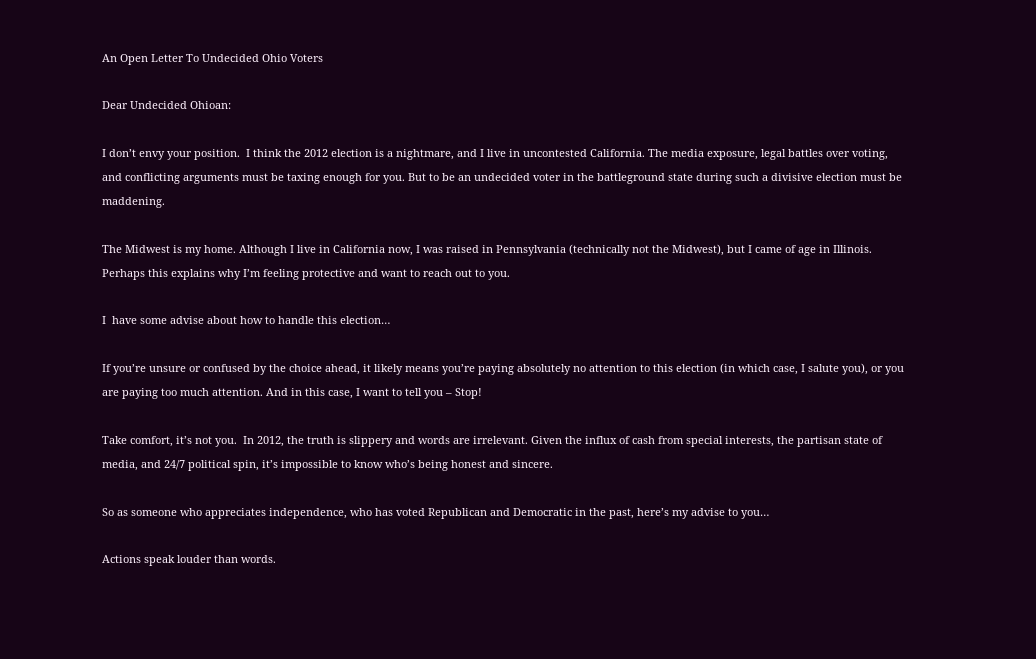An Open Letter To Undecided Ohio Voters

Dear Undecided Ohioan:

I don’t envy your position.  I think the 2012 election is a nightmare, and I live in uncontested California. The media exposure, legal battles over voting, and conflicting arguments must be taxing enough for you. But to be an undecided voter in the battleground state during such a divisive election must be maddening.

The Midwest is my home. Although I live in California now, I was raised in Pennsylvania (technically not the Midwest), but I came of age in Illinois. Perhaps this explains why I’m feeling protective and want to reach out to you.

I  have some advise about how to handle this election…

If you’re unsure or confused by the choice ahead, it likely means you’re paying absolutely no attention to this election (in which case, I salute you), or you are paying too much attention. And in this case, I want to tell you – Stop!

Take comfort, it’s not you.  In 2012, the truth is slippery and words are irrelevant. Given the influx of cash from special interests, the partisan state of media, and 24/7 political spin, it’s impossible to know who’s being honest and sincere.

So as someone who appreciates independence, who has voted Republican and Democratic in the past, here’s my advise to you…

Actions speak louder than words.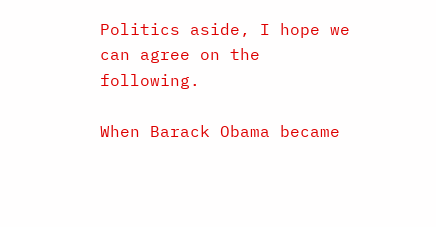Politics aside, I hope we can agree on the following.

When Barack Obama became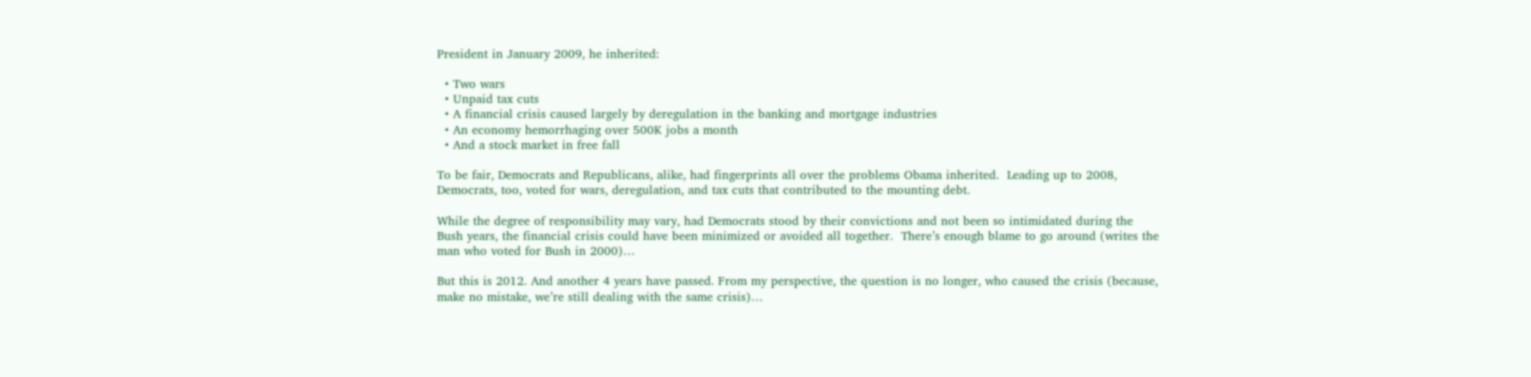President in January 2009, he inherited:

  • Two wars
  • Unpaid tax cuts
  • A financial crisis caused largely by deregulation in the banking and mortgage industries
  • An economy hemorrhaging over 500K jobs a month
  • And a stock market in free fall

To be fair, Democrats and Republicans, alike, had fingerprints all over the problems Obama inherited.  Leading up to 2008, Democrats, too, voted for wars, deregulation, and tax cuts that contributed to the mounting debt.

While the degree of responsibility may vary, had Democrats stood by their convictions and not been so intimidated during the Bush years, the financial crisis could have been minimized or avoided all together.  There’s enough blame to go around (writes the man who voted for Bush in 2000)…

But this is 2012. And another 4 years have passed. From my perspective, the question is no longer, who caused the crisis (because, make no mistake, we’re still dealing with the same crisis)…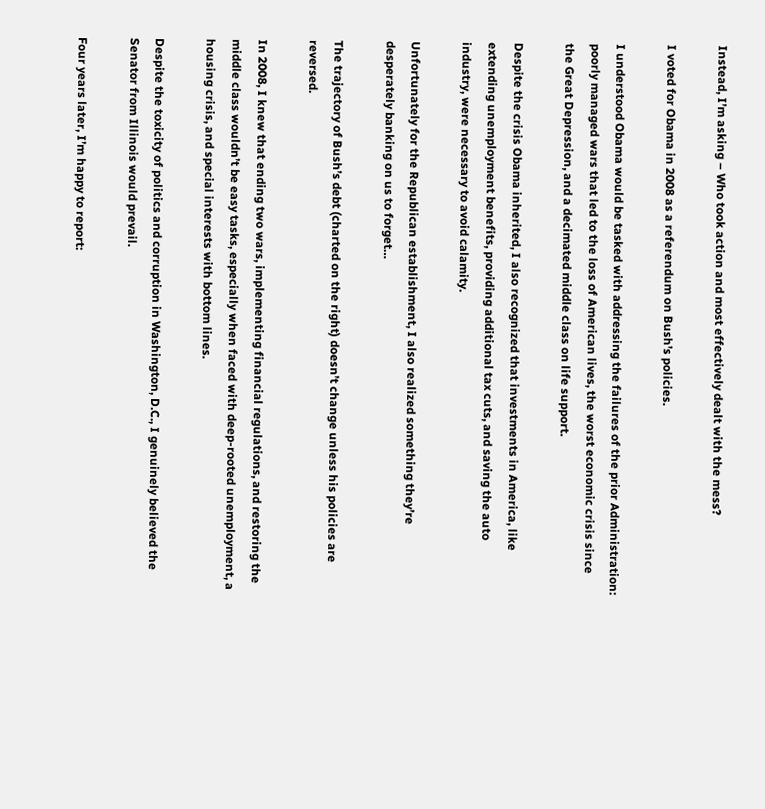Instead, I’m asking – Who took action and most effectively dealt with the mess?

I voted for Obama in 2008 as a referendum on Bush’s policies.

I understood Obama would be tasked with addressing the failures of the prior Administration: poorly managed wars that led to the loss of American lives, the worst economic crisis since the Great Depression, and a decimated middle class on life support.

Despite the crisis Obama inherited, I also recognized that investments in America, like extending unemployment benefits, providing additional tax cuts, and saving the auto industry, were necessary to avoid calamity.

Unfortunately for the Republican establishment, I also realized something they’re desperately banking on us to forget…

The trajectory of Bush’s debt (charted on the right) doesn’t change unless his policies are reversed.

In 2008, I knew that ending two wars, implementing financial regulations, and restoring the middle class wouldn’t be easy tasks, especially when faced with deep-rooted unemployment, a housing crisis, and special interests with bottom lines.

Despite the toxicity of politics and corruption in Washington, D.C., I genuinely believed the Senator from Illinois would prevail.

Four years later, I’m happy to report: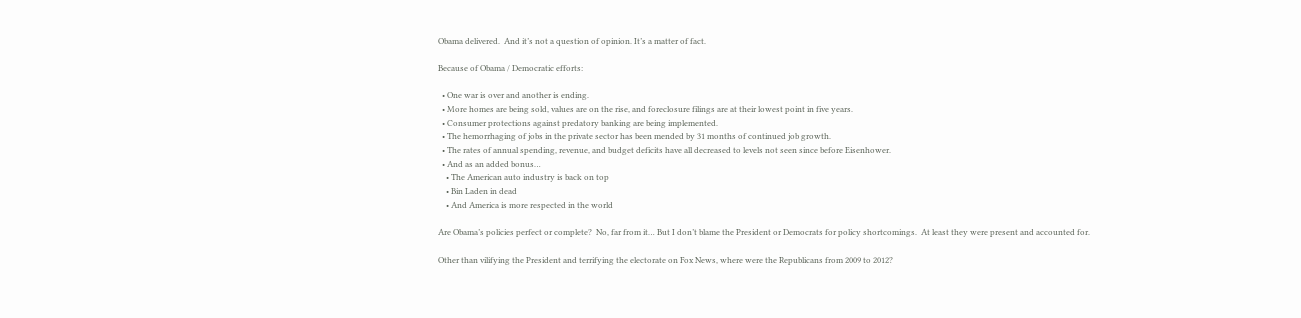Obama delivered.  And it’s not a question of opinion. It’s a matter of fact.

Because of Obama / Democratic efforts:

  • One war is over and another is ending.
  • More homes are being sold, values are on the rise, and foreclosure filings are at their lowest point in five years.
  • Consumer protections against predatory banking are being implemented.
  • The hemorrhaging of jobs in the private sector has been mended by 31 months of continued job growth.
  • The rates of annual spending, revenue, and budget deficits have all decreased to levels not seen since before Eisenhower.
  • And as an added bonus…
    • The American auto industry is back on top
    • Bin Laden in dead
    • And America is more respected in the world

Are Obama’s policies perfect or complete?  No, far from it… But I don’t blame the President or Democrats for policy shortcomings.  At least they were present and accounted for.

Other than vilifying the President and terrifying the electorate on Fox News, where were the Republicans from 2009 to 2012?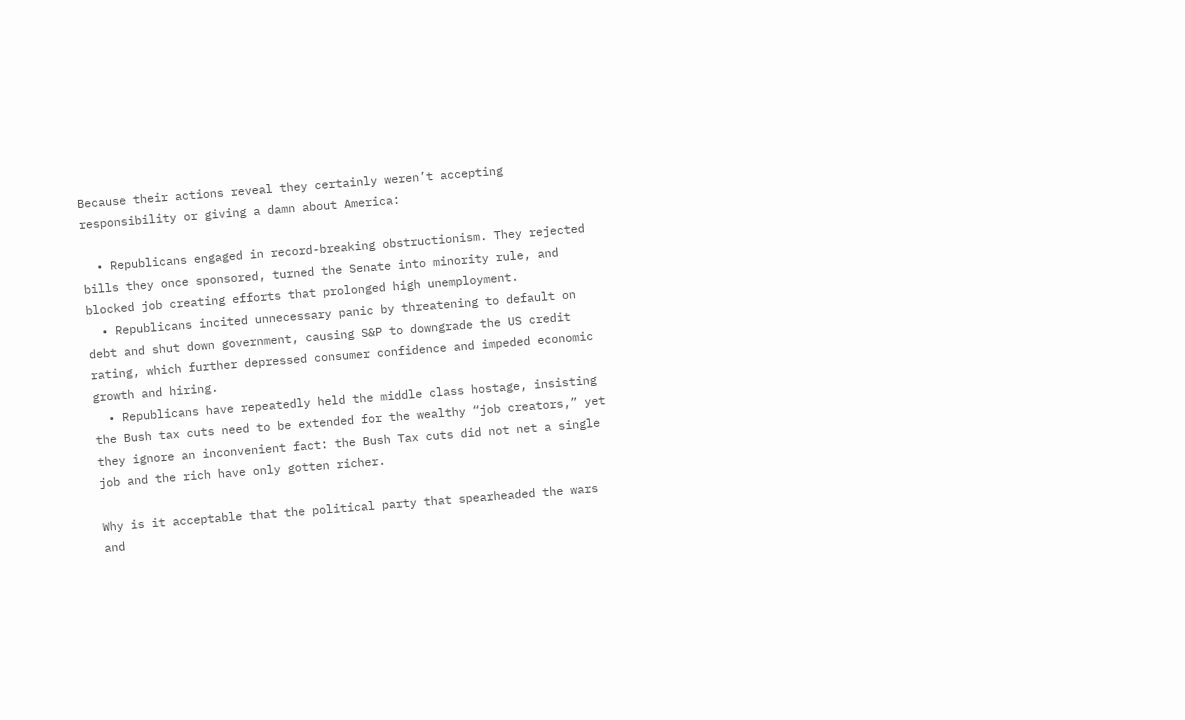Because their actions reveal they certainly weren’t accepting responsibility or giving a damn about America:

  • Republicans engaged in record-breaking obstructionism. They rejected bills they once sponsored, turned the Senate into minority rule, and blocked job creating efforts that prolonged high unemployment.
  • Republicans incited unnecessary panic by threatening to default on debt and shut down government, causing S&P to downgrade the US credit rating, which further depressed consumer confidence and impeded economic growth and hiring.
  • Republicans have repeatedly held the middle class hostage, insisting the Bush tax cuts need to be extended for the wealthy “job creators,” yet they ignore an inconvenient fact: the Bush Tax cuts did not net a single job and the rich have only gotten richer.

Why is it acceptable that the political party that spearheaded the wars and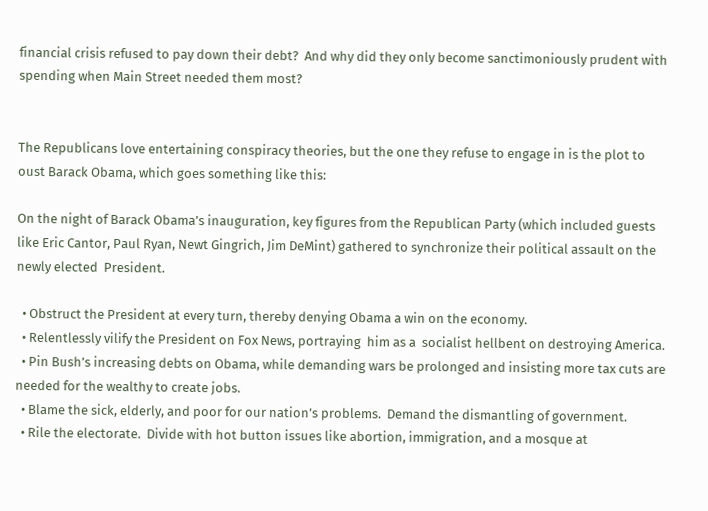financial crisis refused to pay down their debt?  And why did they only become sanctimoniously prudent with spending when Main Street needed them most?


The Republicans love entertaining conspiracy theories, but the one they refuse to engage in is the plot to oust Barack Obama, which goes something like this:

On the night of Barack Obama’s inauguration, key figures from the Republican Party (which included guests like Eric Cantor, Paul Ryan, Newt Gingrich, Jim DeMint) gathered to synchronize their political assault on the newly elected  President.

  • Obstruct the President at every turn, thereby denying Obama a win on the economy.
  • Relentlessly vilify the President on Fox News, portraying  him as a  socialist hellbent on destroying America.
  • Pin Bush’s increasing debts on Obama, while demanding wars be prolonged and insisting more tax cuts are needed for the wealthy to create jobs.
  • Blame the sick, elderly, and poor for our nation’s problems.  Demand the dismantling of government.
  • Rile the electorate.  Divide with hot button issues like abortion, immigration, and a mosque at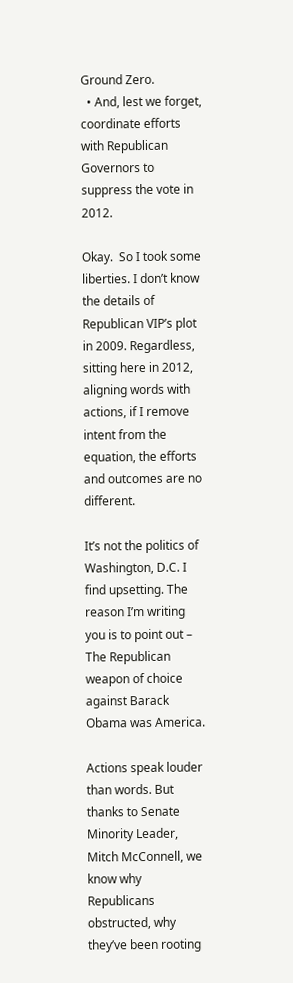Ground Zero.
  • And, lest we forget, coordinate efforts with Republican Governors to suppress the vote in 2012.

Okay.  So I took some liberties. I don’t know the details of Republican VIP’s plot in 2009. Regardless, sitting here in 2012, aligning words with actions, if I remove intent from the equation, the efforts and outcomes are no different.

It’s not the politics of Washington, D.C. I find upsetting. The reason I’m writing you is to point out – The Republican weapon of choice against Barack Obama was America.

Actions speak louder than words. But thanks to Senate Minority Leader, Mitch McConnell, we know why Republicans obstructed, why they’ve been rooting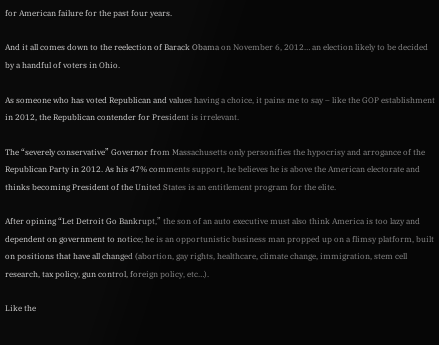for American failure for the past four years.

And it all comes down to the reelection of Barack Obama on November 6, 2012… an election likely to be decided by a handful of voters in Ohio.

As someone who has voted Republican and values having a choice, it pains me to say – like the GOP establishment in 2012, the Republican contender for President is irrelevant.

The “severely conservative” Governor from Massachusetts only personifies the hypocrisy and arrogance of the Republican Party in 2012. As his 47% comments support, he believes he is above the American electorate and thinks becoming President of the United States is an entitlement program for the elite.

After opining “Let Detroit Go Bankrupt,” the son of an auto executive must also think America is too lazy and dependent on government to notice; he is an opportunistic business man propped up on a flimsy platform, built on positions that have all changed (abortion, gay rights, healthcare, climate change, immigration, stem cell research, tax policy, gun control, foreign policy, etc…).

Like the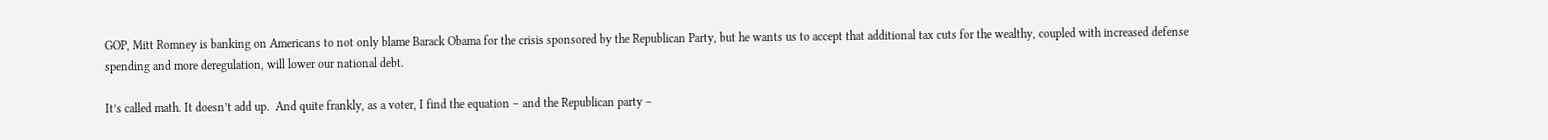GOP, Mitt Romney is banking on Americans to not only blame Barack Obama for the crisis sponsored by the Republican Party, but he wants us to accept that additional tax cuts for the wealthy, coupled with increased defense spending and more deregulation, will lower our national debt.

It’s called math. It doesn’t add up.  And quite frankly, as a voter, I find the equation – and the Republican party –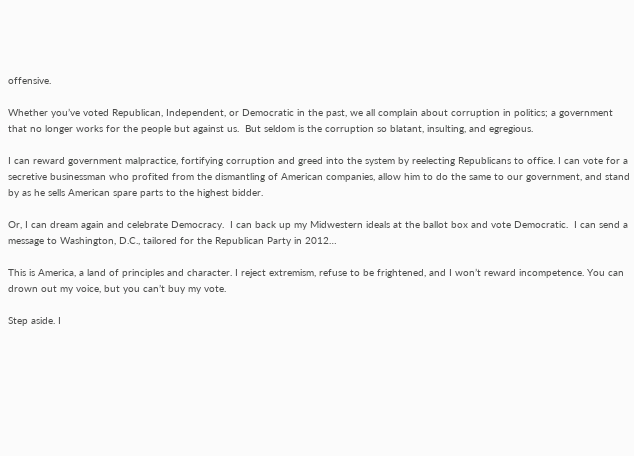offensive.

Whether you’ve voted Republican, Independent, or Democratic in the past, we all complain about corruption in politics; a government that no longer works for the people but against us.  But seldom is the corruption so blatant, insulting, and egregious.

I can reward government malpractice, fortifying corruption and greed into the system by reelecting Republicans to office. I can vote for a secretive businessman who profited from the dismantling of American companies, allow him to do the same to our government, and stand by as he sells American spare parts to the highest bidder.

Or, I can dream again and celebrate Democracy.  I can back up my Midwestern ideals at the ballot box and vote Democratic.  I can send a message to Washington, D.C., tailored for the Republican Party in 2012…

This is America, a land of principles and character. I reject extremism, refuse to be frightened, and I won’t reward incompetence. You can drown out my voice, but you can’t buy my vote.

Step aside. I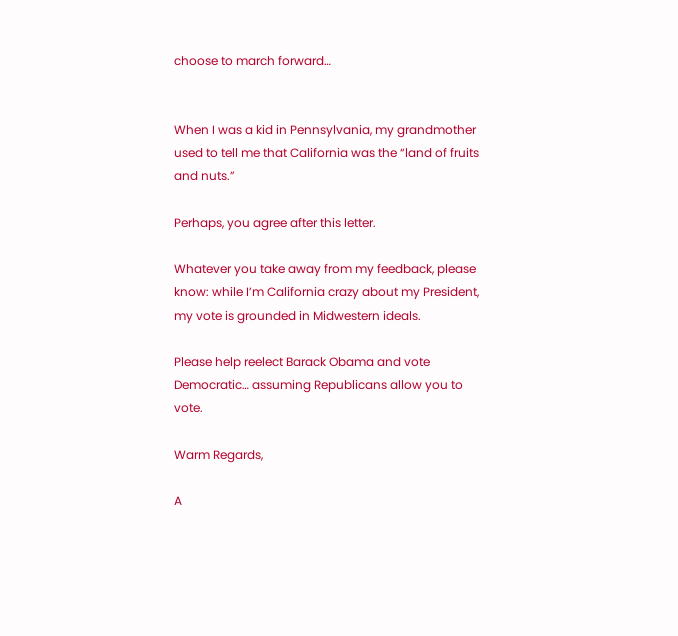choose to march forward…


When I was a kid in Pennsylvania, my grandmother used to tell me that California was the “land of fruits and nuts.”

Perhaps, you agree after this letter.

Whatever you take away from my feedback, please know: while I’m California crazy about my President, my vote is grounded in Midwestern ideals.

Please help reelect Barack Obama and vote Democratic… assuming Republicans allow you to vote.

Warm Regards,

A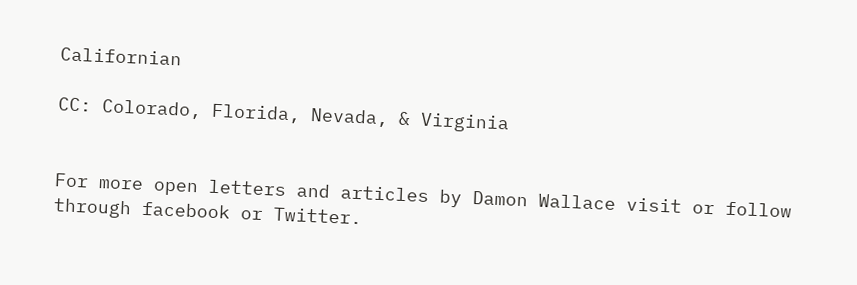Californian

CC: Colorado, Florida, Nevada, & Virginia


For more open letters and articles by Damon Wallace visit or follow through facebook or Twitter.